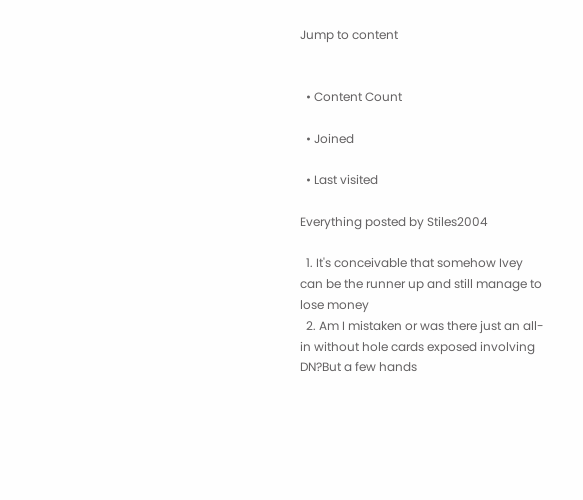Jump to content


  • Content Count

  • Joined

  • Last visited

Everything posted by Stiles2004

  1. It's conceivable that somehow Ivey can be the runner up and still manage to lose money
  2. Am I mistaken or was there just an all-in without hole cards exposed involving DN?But a few hands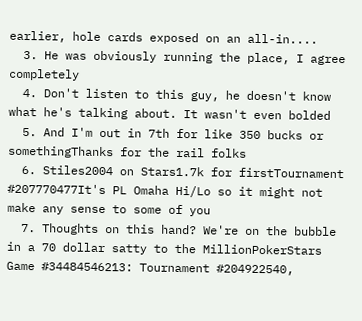earlier, hole cards exposed on an all-in....
  3. He was obviously running the place, I agree completely
  4. Don't listen to this guy, he doesn't know what he's talking about. It wasn't even bolded
  5. And I'm out in 7th for like 350 bucks or somethingThanks for the rail folks
  6. Stiles2004 on Stars1.7k for firstTournament #207770477It's PL Omaha Hi/Lo so it might not make any sense to some of you
  7. Thoughts on this hand? We're on the bubble in a 70 dollar satty to the MillionPokerStars Game #34484546213: Tournament #204922540,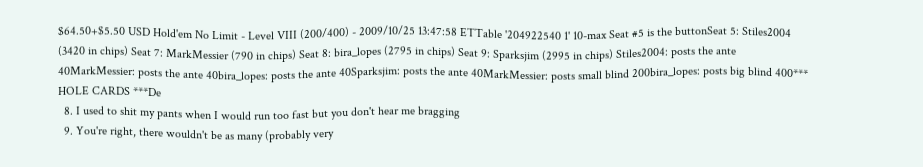$64.50+$5.50 USD Hold'em No Limit - Level VIII (200/400) - 2009/10/25 13:47:58 ETTable '204922540 1' 10-max Seat #5 is the buttonSeat 5: Stiles2004 (3420 in chips) Seat 7: MarkMessier (790 in chips) Seat 8: bira_lopes (2795 in chips) Seat 9: Sparksjim (2995 in chips) Stiles2004: posts the ante 40MarkMessier: posts the ante 40bira_lopes: posts the ante 40Sparksjim: posts the ante 40MarkMessier: posts small blind 200bira_lopes: posts big blind 400*** HOLE CARDS ***De
  8. I used to shit my pants when I would run too fast but you don't hear me bragging
  9. You're right, there wouldn't be as many (probably very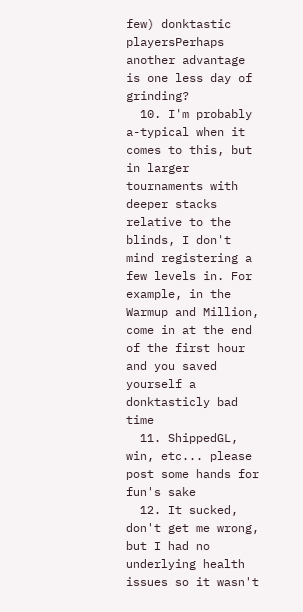few) donktastic playersPerhaps another advantage is one less day of grinding?
  10. I'm probably a-typical when it comes to this, but in larger tournaments with deeper stacks relative to the blinds, I don't mind registering a few levels in. For example, in the Warmup and Million, come in at the end of the first hour and you saved yourself a donktasticly bad time
  11. ShippedGL, win, etc... please post some hands for fun's sake
  12. It sucked, don't get me wrong, but I had no underlying health issues so it wasn't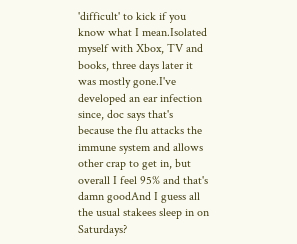'difficult' to kick if you know what I mean.Isolated myself with Xbox, TV and books, three days later it was mostly gone.I've developed an ear infection since, doc says that's because the flu attacks the immune system and allows other crap to get in, but overall I feel 95% and that's damn goodAnd I guess all the usual stakees sleep in on Saturdays?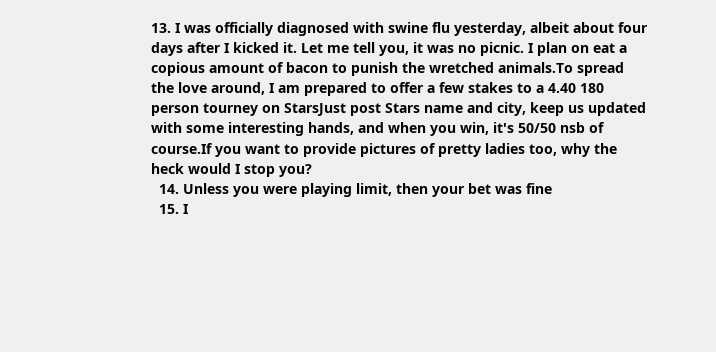13. I was officially diagnosed with swine flu yesterday, albeit about four days after I kicked it. Let me tell you, it was no picnic. I plan on eat a copious amount of bacon to punish the wretched animals.To spread the love around, I am prepared to offer a few stakes to a 4.40 180 person tourney on StarsJust post Stars name and city, keep us updated with some interesting hands, and when you win, it's 50/50 nsb of course.If you want to provide pictures of pretty ladies too, why the heck would I stop you?
  14. Unless you were playing limit, then your bet was fine
  15. I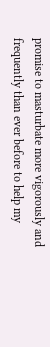promise to masturbate more vigorously and frequently than ever before to help my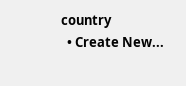country
  • Create New...